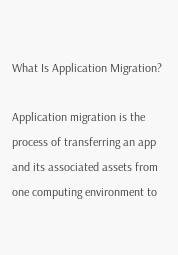What Is Application Migration?

Application migration is the process of transferring an app and its associated assets from one computing environment to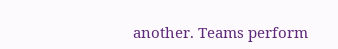another. Teams perform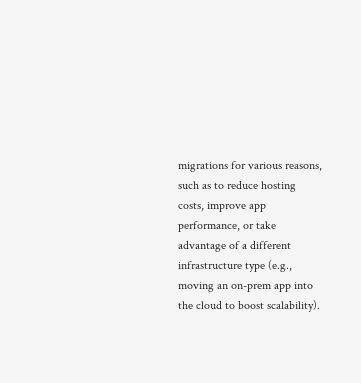migrations for various reasons, such as to reduce hosting costs, improve app performance, or take advantage of a different infrastructure type (e.g., moving an on-prem app into the cloud to boost scalability).